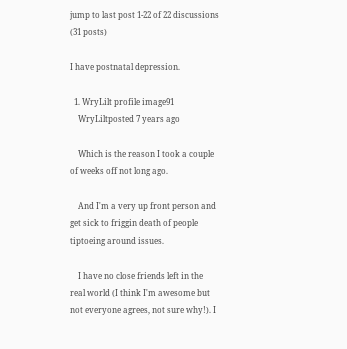jump to last post 1-22 of 22 discussions (31 posts)

I have postnatal depression.

  1. WryLilt profile image91
    WryLiltposted 7 years ago

    Which is the reason I took a couple of weeks off not long ago.

    And I'm a very up front person and get sick to friggin death of people tiptoeing around issues.

    I have no close friends left in the real world (I think I'm awesome but not everyone agrees, not sure why!). I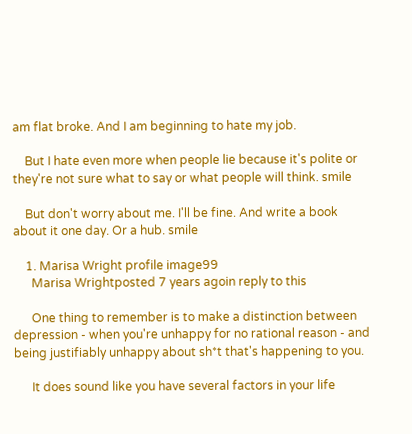am flat broke. And I am beginning to hate my job.

    But I hate even more when people lie because it's polite or they're not sure what to say or what people will think. smile

    But don't worry about me. I'll be fine. And write a book about it one day. Or a hub. smile

    1. Marisa Wright profile image99
      Marisa Wrightposted 7 years agoin reply to this

      One thing to remember is to make a distinction between depression - when you're unhappy for no rational reason - and being justifiably unhappy about sh*t that's happening to you.

      It does sound like you have several factors in your life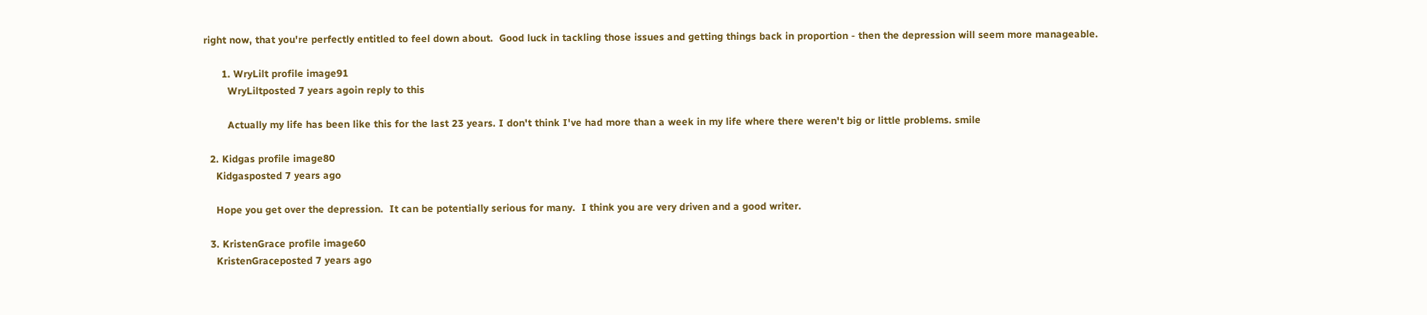right now, that you're perfectly entitled to feel down about.  Good luck in tackling those issues and getting things back in proportion - then the depression will seem more manageable.

      1. WryLilt profile image91
        WryLiltposted 7 years agoin reply to this

        Actually my life has been like this for the last 23 years. I don't think I've had more than a week in my life where there weren't big or little problems. smile

  2. Kidgas profile image80
    Kidgasposted 7 years ago

    Hope you get over the depression.  It can be potentially serious for many.  I think you are very driven and a good writer.

  3. KristenGrace profile image60
    KristenGraceposted 7 years ago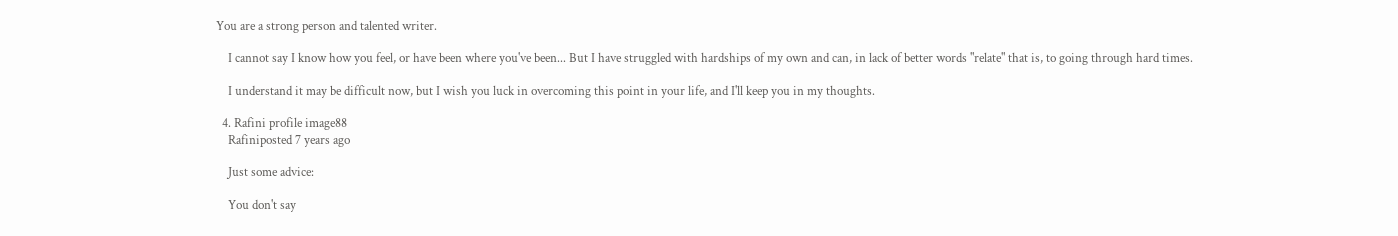You are a strong person and talented writer.

    I cannot say I know how you feel, or have been where you've been... But I have struggled with hardships of my own and can, in lack of better words "relate" that is, to going through hard times.

    I understand it may be difficult now, but I wish you luck in overcoming this point in your life, and I'll keep you in my thoughts.

  4. Rafini profile image88
    Rafiniposted 7 years ago

    Just some advice:

    You don't say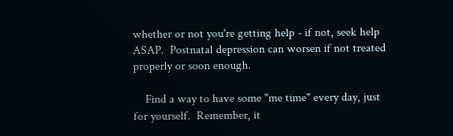whether or not you're getting help - if not, seek help ASAP.  Postnatal depression can worsen if not treated properly or soon enough.

    Find a way to have some "me time" every day, just for yourself.  Remember, it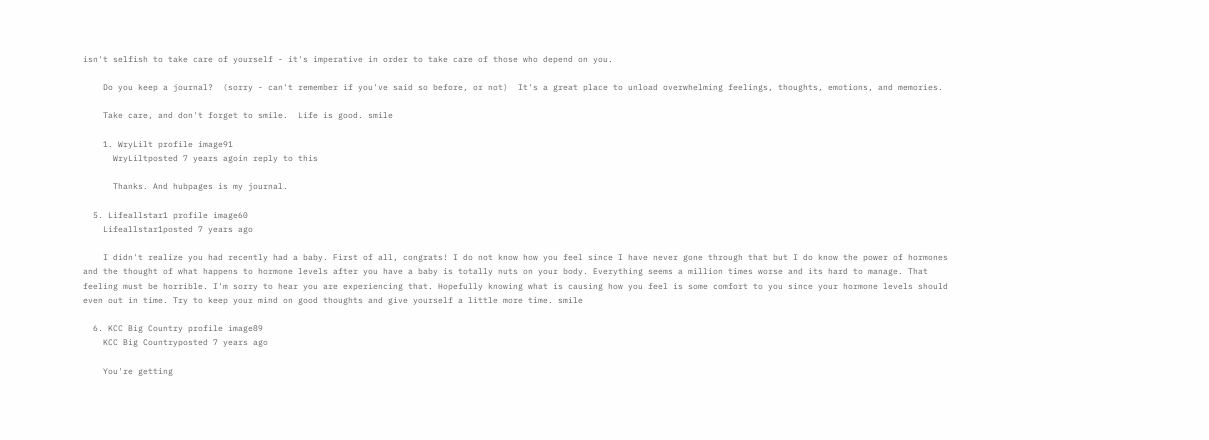isn't selfish to take care of yourself - it's imperative in order to take care of those who depend on you.

    Do you keep a journal?  (sorry - can't remember if you've said so before, or not)  It's a great place to unload overwhelming feelings, thoughts, emotions, and memories.

    Take care, and don't forget to smile.  Life is good. smile

    1. WryLilt profile image91
      WryLiltposted 7 years agoin reply to this

      Thanks. And hubpages is my journal.

  5. Lifeallstar1 profile image60
    Lifeallstar1posted 7 years ago

    I didn't realize you had recently had a baby. First of all, congrats! I do not know how you feel since I have never gone through that but I do know the power of hormones and the thought of what happens to hormone levels after you have a baby is totally nuts on your body. Everything seems a million times worse and its hard to manage. That feeling must be horrible. I'm sorry to hear you are experiencing that. Hopefully knowing what is causing how you feel is some comfort to you since your hormone levels should even out in time. Try to keep your mind on good thoughts and give yourself a little more time. smile

  6. KCC Big Country profile image89
    KCC Big Countryposted 7 years ago

    You're getting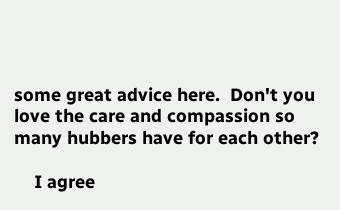some great advice here.  Don't you love the care and compassion so many hubbers have for each other?

    I agree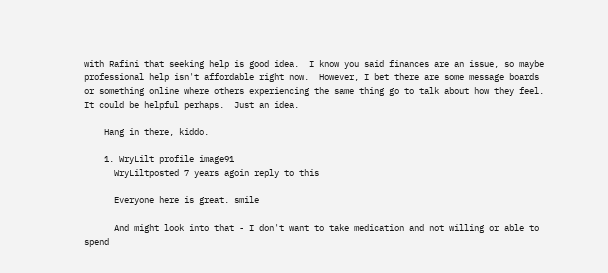with Rafini that seeking help is good idea.  I know you said finances are an issue, so maybe professional help isn't affordable right now.  However, I bet there are some message boards or something online where others experiencing the same thing go to talk about how they feel.  It could be helpful perhaps.  Just an idea.

    Hang in there, kiddo.

    1. WryLilt profile image91
      WryLiltposted 7 years agoin reply to this

      Everyone here is great. smile

      And might look into that - I don't want to take medication and not willing or able to spend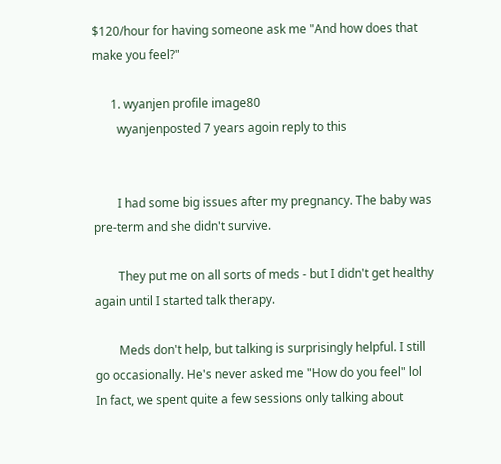$120/hour for having someone ask me "And how does that make you feel?"

      1. wyanjen profile image80
        wyanjenposted 7 years agoin reply to this


        I had some big issues after my pregnancy. The baby was pre-term and she didn't survive.

        They put me on all sorts of meds - but I didn't get healthy again until I started talk therapy.

        Meds don't help, but talking is surprisingly helpful. I still go occasionally. He's never asked me "How do you feel" lol In fact, we spent quite a few sessions only talking about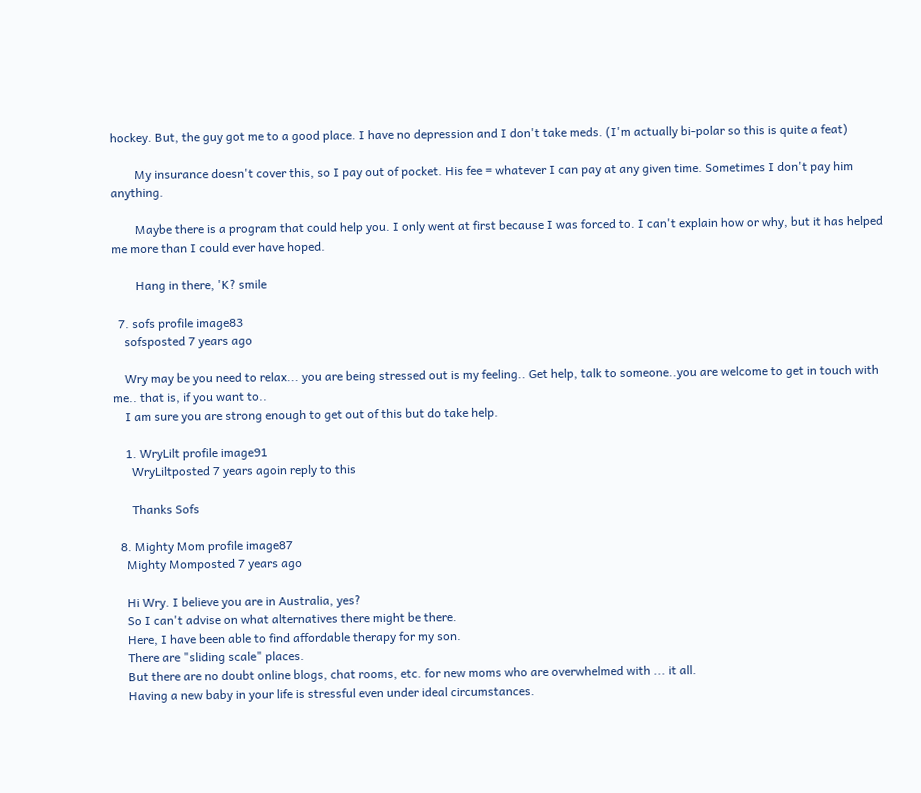hockey. But, the guy got me to a good place. I have no depression and I don't take meds. (I'm actually bi-polar so this is quite a feat)

        My insurance doesn't cover this, so I pay out of pocket. His fee = whatever I can pay at any given time. Sometimes I don't pay him anything.

        Maybe there is a program that could help you. I only went at first because I was forced to. I can't explain how or why, but it has helped me more than I could ever have hoped.

        Hang in there, 'K? smile

  7. sofs profile image83
    sofsposted 7 years ago

    Wry may be you need to relax... you are being stressed out is my feeling.. Get help, talk to someone..you are welcome to get in touch with me.. that is, if you want to..
    I am sure you are strong enough to get out of this but do take help.

    1. WryLilt profile image91
      WryLiltposted 7 years agoin reply to this

      Thanks Sofs

  8. Mighty Mom profile image87
    Mighty Momposted 7 years ago

    Hi Wry. I believe you are in Australia, yes?
    So I can't advise on what alternatives there might be there.
    Here, I have been able to find affordable therapy for my son.
    There are "sliding scale" places.
    But there are no doubt online blogs, chat rooms, etc. for new moms who are overwhelmed with ... it all.
    Having a new baby in your life is stressful even under ideal circumstances.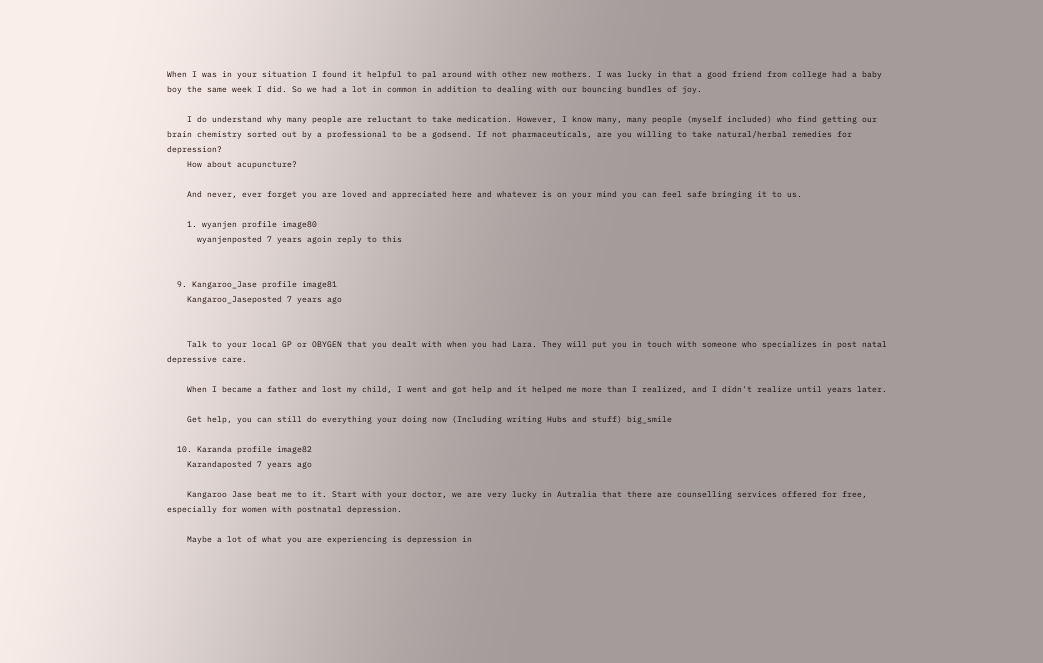When I was in your situation I found it helpful to pal around with other new mothers. I was lucky in that a good friend from college had a baby boy the same week I did. So we had a lot in common in addition to dealing with our bouncing bundles of joy.

    I do understand why many people are reluctant to take medication. However, I know many, many people (myself included) who find getting our brain chemistry sorted out by a professional to be a godsend. If not pharmaceuticals, are you willing to take natural/herbal remedies for depression?
    How about acupuncture?

    And never, ever forget you are loved and appreciated here and whatever is on your mind you can feel safe bringing it to us.

    1. wyanjen profile image80
      wyanjenposted 7 years agoin reply to this


  9. Kangaroo_Jase profile image81
    Kangaroo_Jaseposted 7 years ago


    Talk to your local GP or OBYGEN that you dealt with when you had Lara. They will put you in touch with someone who specializes in post natal depressive care.

    When I became a father and lost my child, I went and got help and it helped me more than I realized, and I didn't realize until years later.

    Get help, you can still do everything your doing now (Including writing Hubs and stuff) big_smile

  10. Karanda profile image82
    Karandaposted 7 years ago

    Kangaroo Jase beat me to it. Start with your doctor, we are very lucky in Autralia that there are counselling services offered for free, especially for women with postnatal depression.

    Maybe a lot of what you are experiencing is depression in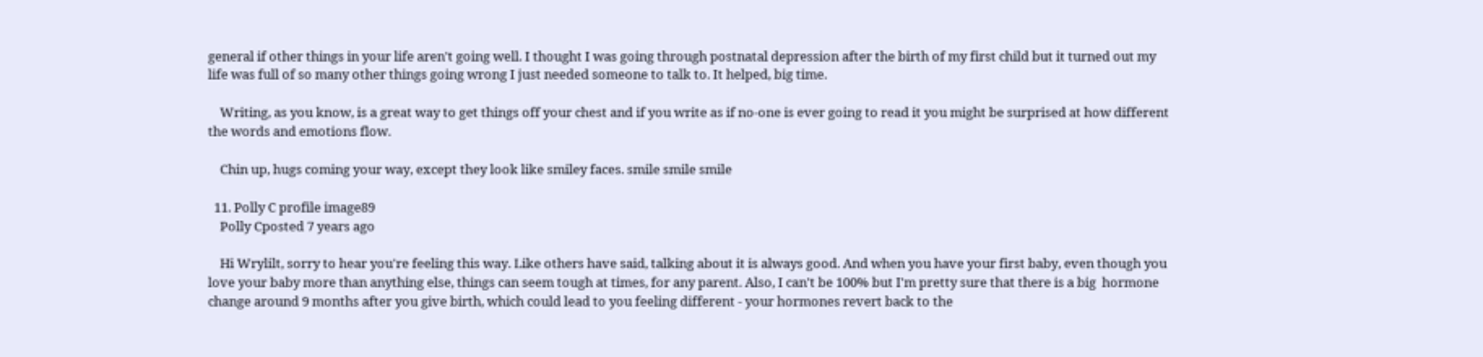general if other things in your life aren't going well. I thought I was going through postnatal depression after the birth of my first child but it turned out my life was full of so many other things going wrong I just needed someone to talk to. It helped, big time.

    Writing, as you know, is a great way to get things off your chest and if you write as if no-one is ever going to read it you might be surprised at how different the words and emotions flow.

    Chin up, hugs coming your way, except they look like smiley faces. smile smile smile

  11. Polly C profile image89
    Polly Cposted 7 years ago

    Hi Wrylilt, sorry to hear you're feeling this way. Like others have said, talking about it is always good. And when you have your first baby, even though you love your baby more than anything else, things can seem tough at times, for any parent. Also, I can't be 100% but I'm pretty sure that there is a big  hormone change around 9 months after you give birth, which could lead to you feeling different - your hormones revert back to the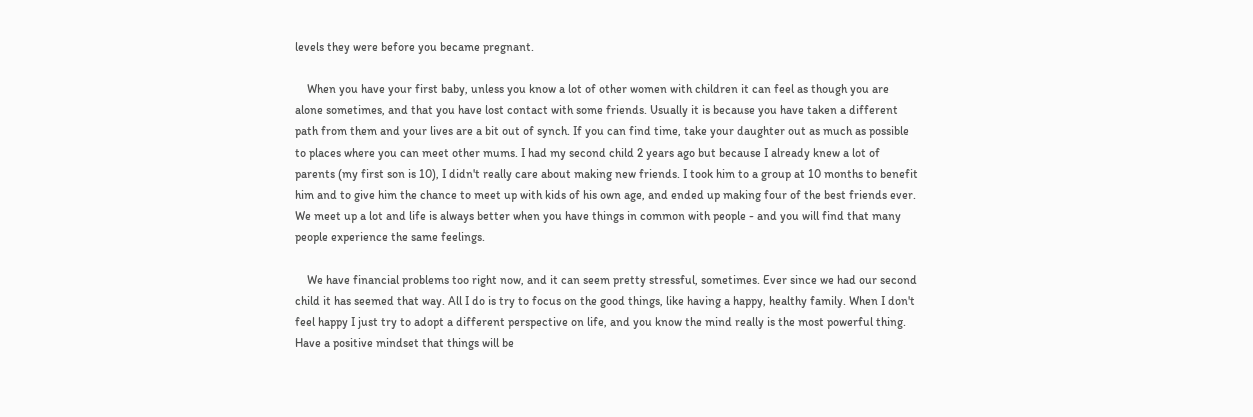levels they were before you became pregnant.

    When you have your first baby, unless you know a lot of other women with children it can feel as though you are alone sometimes, and that you have lost contact with some friends. Usually it is because you have taken a different path from them and your lives are a bit out of synch. If you can find time, take your daughter out as much as possible to places where you can meet other mums. I had my second child 2 years ago but because I already knew a lot of parents (my first son is 10), I didn't really care about making new friends. I took him to a group at 10 months to benefit him and to give him the chance to meet up with kids of his own age, and ended up making four of the best friends ever. We meet up a lot and life is always better when you have things in common with people - and you will find that many people experience the same feelings.

    We have financial problems too right now, and it can seem pretty stressful, sometimes. Ever since we had our second child it has seemed that way. All I do is try to focus on the good things, like having a happy, healthy family. When I don't feel happy I just try to adopt a different perspective on life, and you know the mind really is the most powerful thing. Have a positive mindset that things will be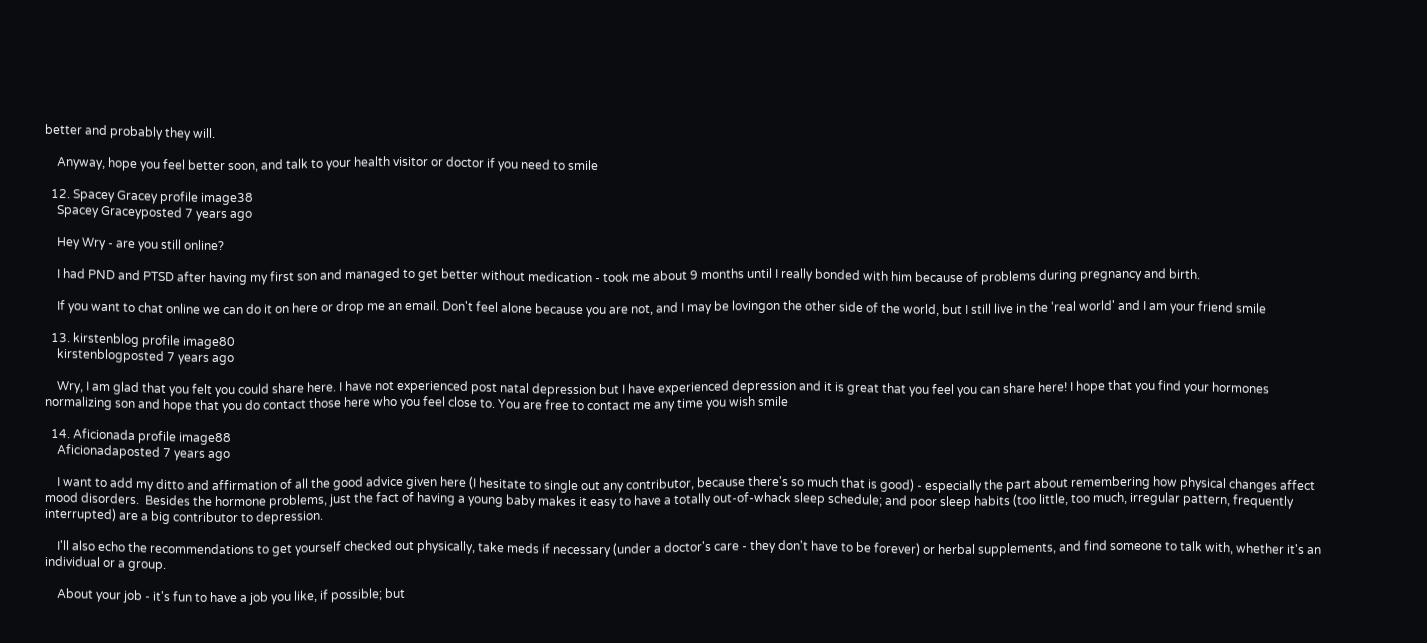better and probably they will.

    Anyway, hope you feel better soon, and talk to your health visitor or doctor if you need to smile

  12. Spacey Gracey profile image38
    Spacey Graceyposted 7 years ago

    Hey Wry - are you still online?

    I had PND and PTSD after having my first son and managed to get better without medication - took me about 9 months until I really bonded with him because of problems during pregnancy and birth.

    If you want to chat online we can do it on here or drop me an email. Don't feel alone because you are not, and I may be lovingon the other side of the world, but I still live in the 'real world' and I am your friend smile

  13. kirstenblog profile image80
    kirstenblogposted 7 years ago

    Wry, I am glad that you felt you could share here. I have not experienced post natal depression but I have experienced depression and it is great that you feel you can share here! I hope that you find your hormones normalizing son and hope that you do contact those here who you feel close to. You are free to contact me any time you wish smile

  14. Aficionada profile image88
    Aficionadaposted 7 years ago

    I want to add my ditto and affirmation of all the good advice given here (I hesitate to single out any contributor, because there's so much that is good) - especially the part about remembering how physical changes affect mood disorders.  Besides the hormone problems, just the fact of having a young baby makes it easy to have a totally out-of-whack sleep schedule; and poor sleep habits (too little, too much, irregular pattern, frequently interrupted) are a big contributor to depression.

    I'll also echo the recommendations to get yourself checked out physically, take meds if necessary (under a doctor's care - they don't have to be forever) or herbal supplements, and find someone to talk with, whether it's an individual or a group.

    About your job - it's fun to have a job you like, if possible; but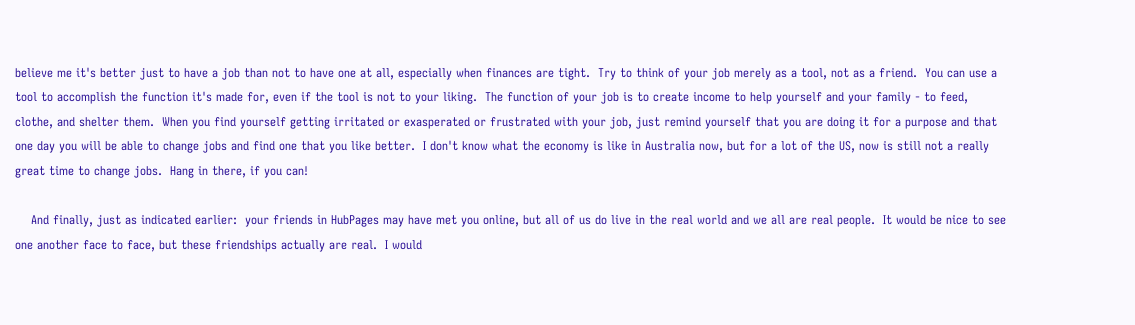believe me it's better just to have a job than not to have one at all, especially when finances are tight.  Try to think of your job merely as a tool, not as a friend.  You can use a tool to accomplish the function it's made for, even if the tool is not to your liking.  The function of your job is to create income to help yourself and your family - to feed, clothe, and shelter them.  When you find yourself getting irritated or exasperated or frustrated with your job, just remind yourself that you are doing it for a purpose and that one day you will be able to change jobs and find one that you like better.  I don't know what the economy is like in Australia now, but for a lot of the US, now is still not a really great time to change jobs.  Hang in there, if you can!

    And finally, just as indicated earlier:  your friends in HubPages may have met you online, but all of us do live in the real world and we all are real people.  It would be nice to see one another face to face, but these friendships actually are real.  I would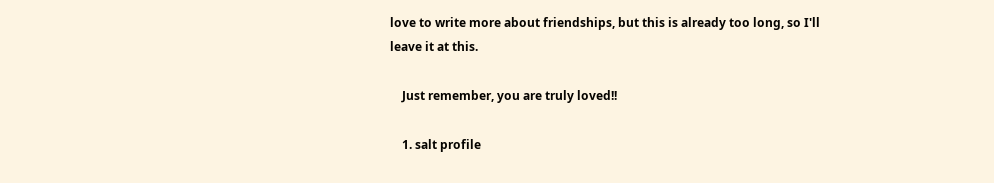love to write more about friendships, but this is already too long, so I'll leave it at this.

    Just remember, you are truly loved!!

    1. salt profile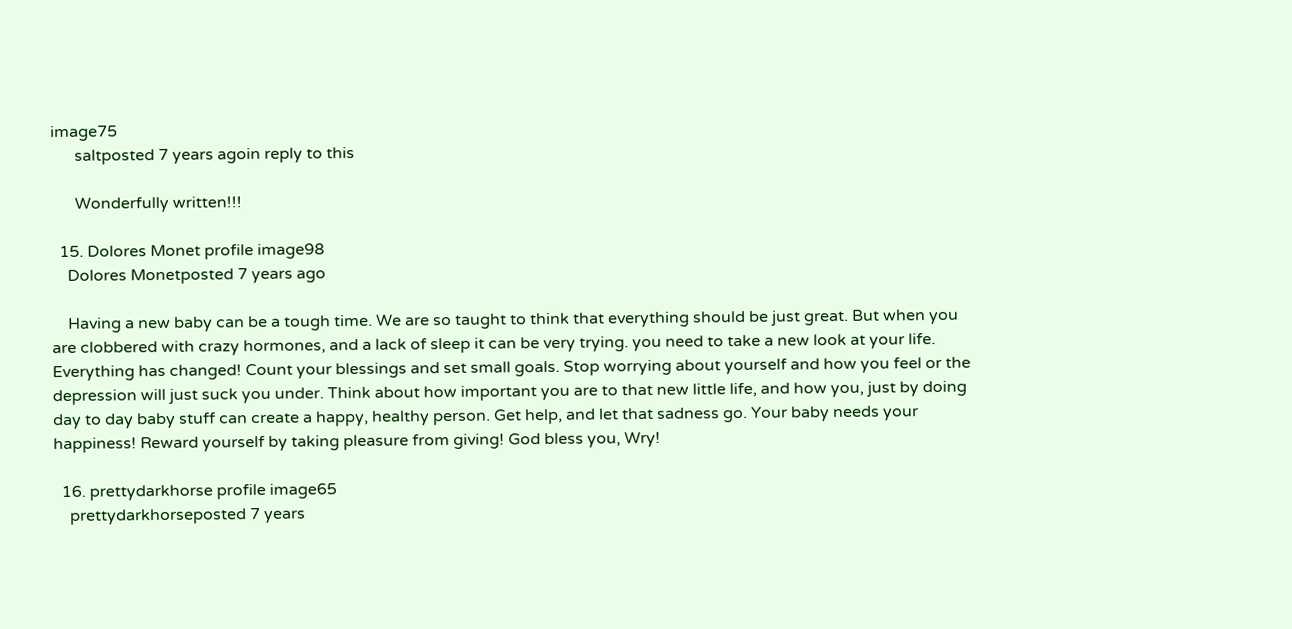image75
      saltposted 7 years agoin reply to this

      Wonderfully written!!!

  15. Dolores Monet profile image98
    Dolores Monetposted 7 years ago

    Having a new baby can be a tough time. We are so taught to think that everything should be just great. But when you are clobbered with crazy hormones, and a lack of sleep it can be very trying. you need to take a new look at your life. Everything has changed! Count your blessings and set small goals. Stop worrying about yourself and how you feel or the depression will just suck you under. Think about how important you are to that new little life, and how you, just by doing day to day baby stuff can create a happy, healthy person. Get help, and let that sadness go. Your baby needs your happiness! Reward yourself by taking pleasure from giving! God bless you, Wry!

  16. prettydarkhorse profile image65
    prettydarkhorseposted 7 years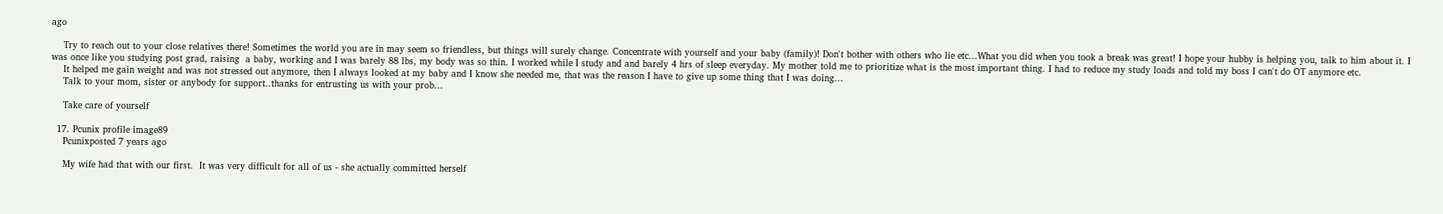ago

    Try to reach out to your close relatives there! Sometimes the world you are in may seem so friendless, but things will surely change. Concentrate with yourself and your baby (family)! Don't bother with others who lie etc...What you did when you took a break was great! I hope your hubby is helping you, talk to him about it. I was once like you studying post grad, raising  a baby, working and I was barely 88 lbs, my body was so thin. I worked while I study and and barely 4 hrs of sleep everyday. My mother told me to prioritize what is the most important thing. I had to reduce my study loads and told my boss I can't do OT anymore etc.
    It helped me gain weight and was not stressed out anymore, then I always looked at my baby and I know she needed me, that was the reason I have to give up some thing that I was doing...
    Talk to your mom, sister or anybody for support..thanks for entrusting us with your prob...

    Take care of yourself

  17. Pcunix profile image89
    Pcunixposted 7 years ago

    My wife had that with our first.  It was very difficult for all of us - she actually committed herself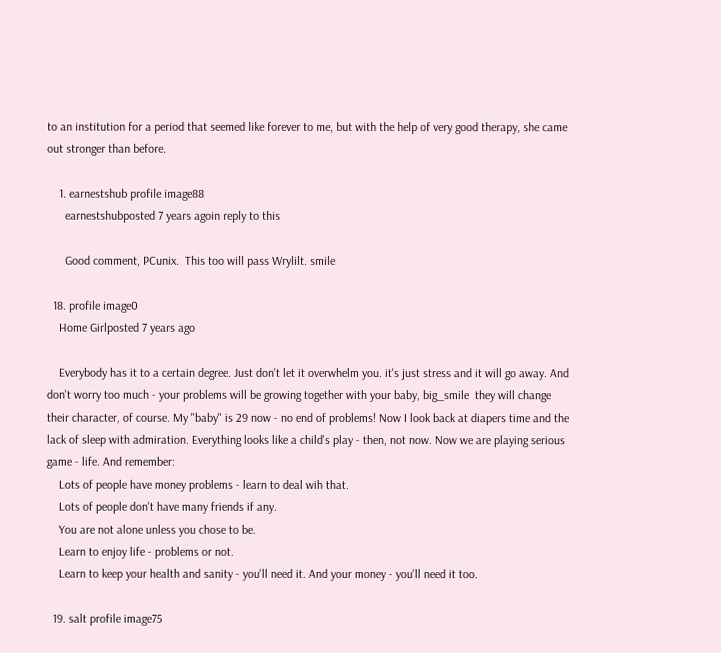to an institution for a period that seemed like forever to me, but with the help of very good therapy, she came out stronger than before.

    1. earnestshub profile image88
      earnestshubposted 7 years agoin reply to this

      Good comment, PCunix.  This too will pass Wrylilt. smile

  18. profile image0
    Home Girlposted 7 years ago

    Everybody has it to a certain degree. Just don't let it overwhelm you. it's just stress and it will go away. And don't worry too much - your problems will be growing together with your baby, big_smile  they will change their character, of course. My "baby" is 29 now - no end of problems! Now I look back at diapers time and the lack of sleep with admiration. Everything looks like a child's play - then, not now. Now we are playing serious game - life. And remember:
    Lots of people have money problems - learn to deal wih that.
    Lots of people don't have many friends if any.
    You are not alone unless you chose to be.
    Learn to enjoy life - problems or not.
    Learn to keep your health and sanity - you'll need it. And your money - you'll need it too.

  19. salt profile image75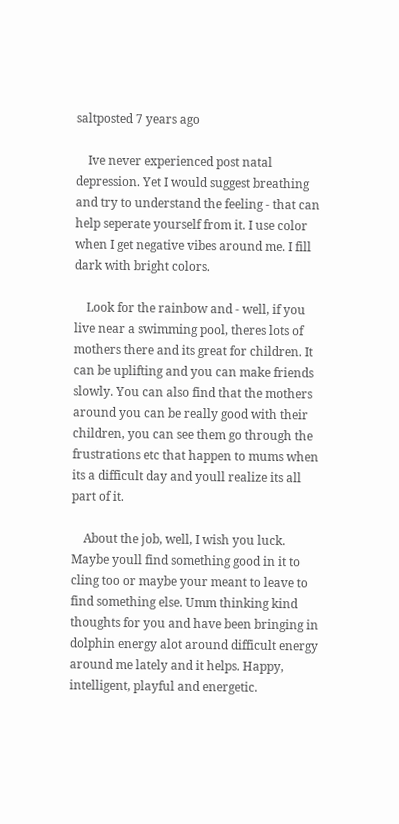saltposted 7 years ago

    Ive never experienced post natal depression. Yet I would suggest breathing and try to understand the feeling - that can help seperate yourself from it. I use color when I get negative vibes around me. I fill dark with bright colors.

    Look for the rainbow and - well, if you live near a swimming pool, theres lots of mothers there and its great for children. It can be uplifting and you can make friends slowly. You can also find that the mothers around you can be really good with their children, you can see them go through the frustrations etc that happen to mums when its a difficult day and youll realize its all part of it.

    About the job, well, I wish you luck. Maybe youll find something good in it to cling too or maybe your meant to leave to find something else. Umm thinking kind thoughts for you and have been bringing in dolphin energy alot around difficult energy around me lately and it helps. Happy, intelligent, playful and energetic.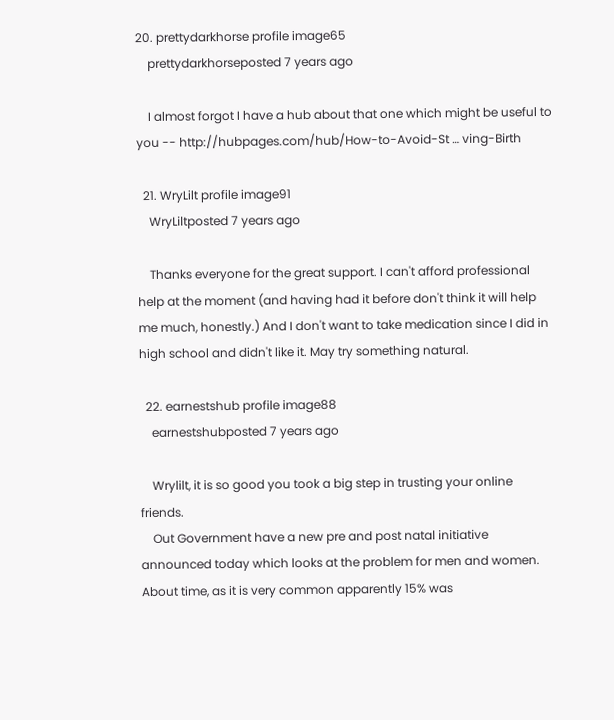20. prettydarkhorse profile image65
    prettydarkhorseposted 7 years ago

    I almost forgot I have a hub about that one which might be useful to you -- http://hubpages.com/hub/How-to-Avoid-St … ving-Birth

  21. WryLilt profile image91
    WryLiltposted 7 years ago

    Thanks everyone for the great support. I can't afford professional help at the moment (and having had it before don't think it will help me much, honestly.) And I don't want to take medication since I did in high school and didn't like it. May try something natural.

  22. earnestshub profile image88
    earnestshubposted 7 years ago

    Wrylilt, it is so good you took a big step in trusting your online friends.
    Out Government have a new pre and post natal initiative announced today which looks at the problem for men and women. About time, as it is very common apparently 15% was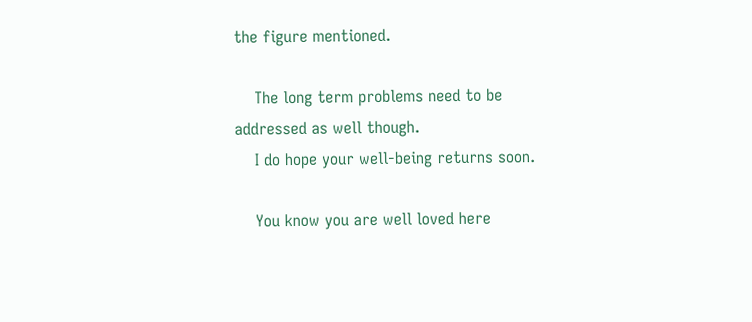the figure mentioned.

    The long term problems need to be addressed as well though.
    I do hope your well-being returns soon.

    You know you are well loved here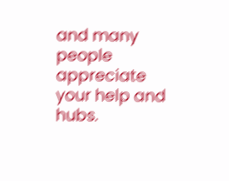and many people appreciate your help and hubs.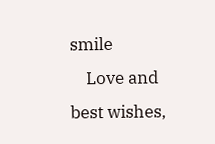smile
    Love and best wishes,